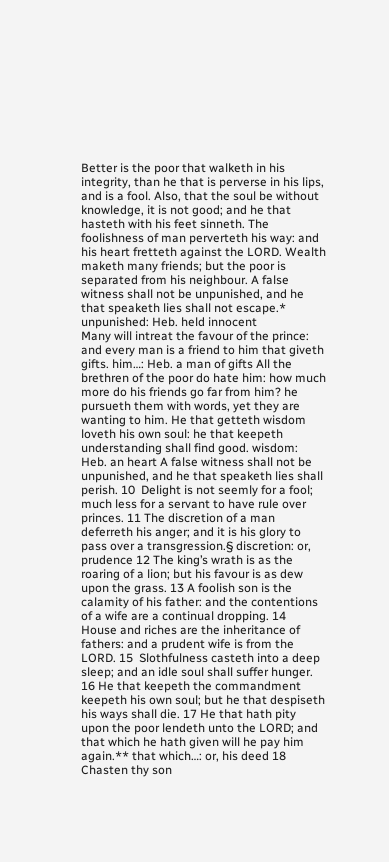Better is the poor that walketh in his integrity, than he that is perverse in his lips, and is a fool. Also, that the soul be without knowledge, it is not good; and he that hasteth with his feet sinneth. The foolishness of man perverteth his way: and his heart fretteth against the LORD. Wealth maketh many friends; but the poor is separated from his neighbour. A false witness shall not be unpunished, and he that speaketh lies shall not escape.* unpunished: Heb. held innocent
Many will intreat the favour of the prince: and every man is a friend to him that giveth gifts. him…: Heb. a man of gifts All the brethren of the poor do hate him: how much more do his friends go far from him? he pursueth them with words, yet they are wanting to him. He that getteth wisdom loveth his own soul: he that keepeth understanding shall find good. wisdom: Heb. an heart A false witness shall not be unpunished, and he that speaketh lies shall perish. 10  Delight is not seemly for a fool; much less for a servant to have rule over princes. 11 The discretion of a man deferreth his anger; and it is his glory to pass over a transgression.§ discretion: or, prudence 12 The king’s wrath is as the roaring of a lion; but his favour is as dew upon the grass. 13 A foolish son is the calamity of his father: and the contentions of a wife are a continual dropping. 14  House and riches are the inheritance of fathers: and a prudent wife is from the LORD. 15  Slothfulness casteth into a deep sleep; and an idle soul shall suffer hunger. 16 He that keepeth the commandment keepeth his own soul; but he that despiseth his ways shall die. 17 He that hath pity upon the poor lendeth unto the LORD; and that which he hath given will he pay him again.** that which…: or, his deed 18  Chasten thy son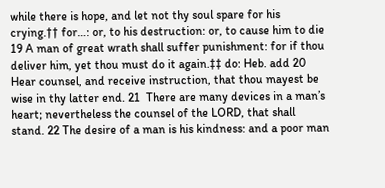while there is hope, and let not thy soul spare for his crying.†† for…: or, to his destruction: or, to cause him to die 19 A man of great wrath shall suffer punishment: for if thou deliver him, yet thou must do it again.‡‡ do: Heb. add 20  Hear counsel, and receive instruction, that thou mayest be wise in thy latter end. 21  There are many devices in a man’s heart; nevertheless the counsel of the LORD, that shall stand. 22 The desire of a man is his kindness: and a poor man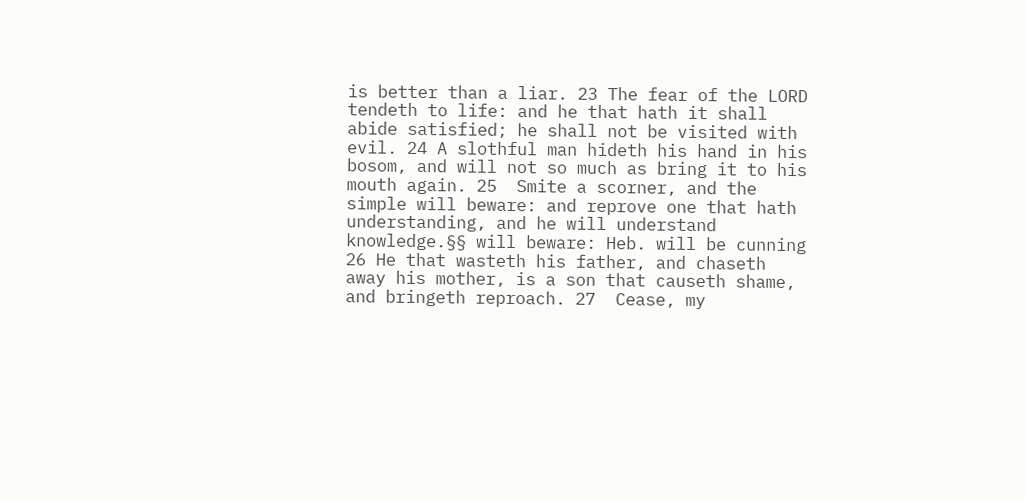is better than a liar. 23 The fear of the LORD tendeth to life: and he that hath it shall abide satisfied; he shall not be visited with evil. 24 A slothful man hideth his hand in his bosom, and will not so much as bring it to his mouth again. 25  Smite a scorner, and the simple will beware: and reprove one that hath understanding, and he will understand knowledge.§§ will beware: Heb. will be cunning 26 He that wasteth his father, and chaseth away his mother, is a son that causeth shame, and bringeth reproach. 27  Cease, my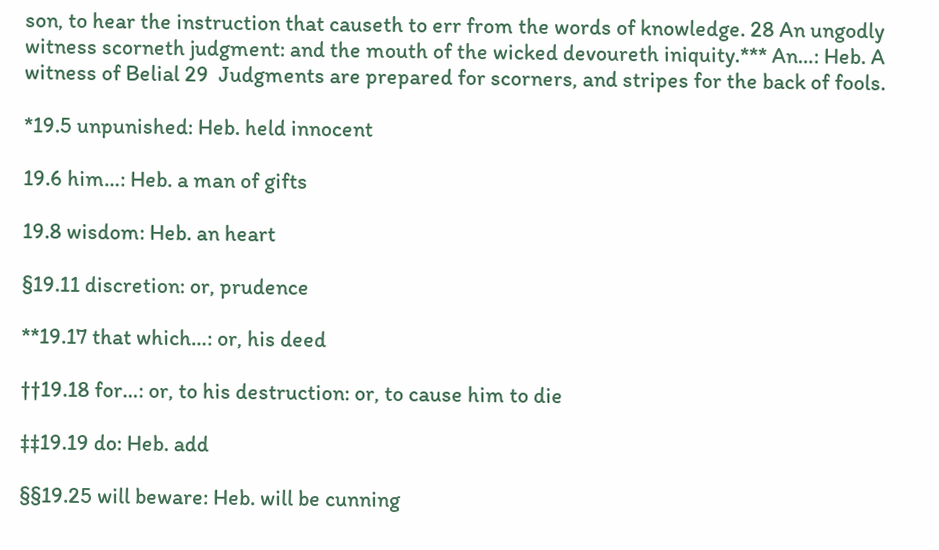son, to hear the instruction that causeth to err from the words of knowledge. 28 An ungodly witness scorneth judgment: and the mouth of the wicked devoureth iniquity.*** An…: Heb. A witness of Belial 29  Judgments are prepared for scorners, and stripes for the back of fools.

*19.5 unpunished: Heb. held innocent

19.6 him…: Heb. a man of gifts

19.8 wisdom: Heb. an heart

§19.11 discretion: or, prudence

**19.17 that which…: or, his deed

††19.18 for…: or, to his destruction: or, to cause him to die

‡‡19.19 do: Heb. add

§§19.25 will beware: Heb. will be cunning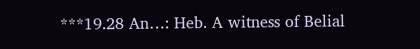***19.28 An…: Heb. A witness of Belial